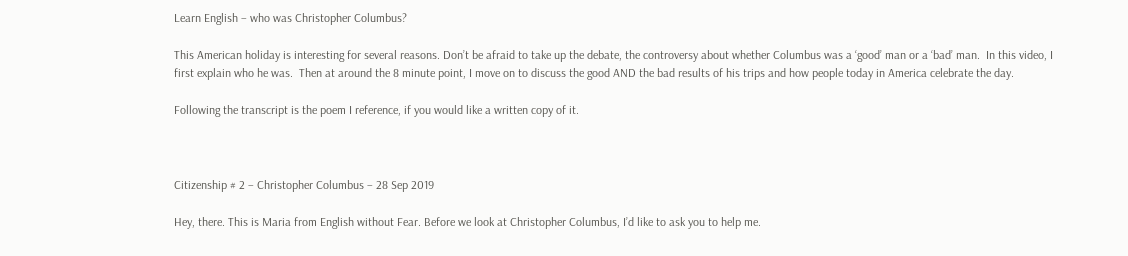Learn English – who was Christopher Columbus?

This American holiday is interesting for several reasons. Don’t be afraid to take up the debate, the controversy about whether Columbus was a ‘good’ man or a ‘bad’ man.  In this video, I first explain who he was.  Then at around the 8 minute point, I move on to discuss the good AND the bad results of his trips and how people today in America celebrate the day.

Following the transcript is the poem I reference, if you would like a written copy of it.



Citizenship # 2 – Christopher Columbus – 28 Sep 2019

Hey, there. This is Maria from English without Fear. Before we look at Christopher Columbus, I’d like to ask you to help me.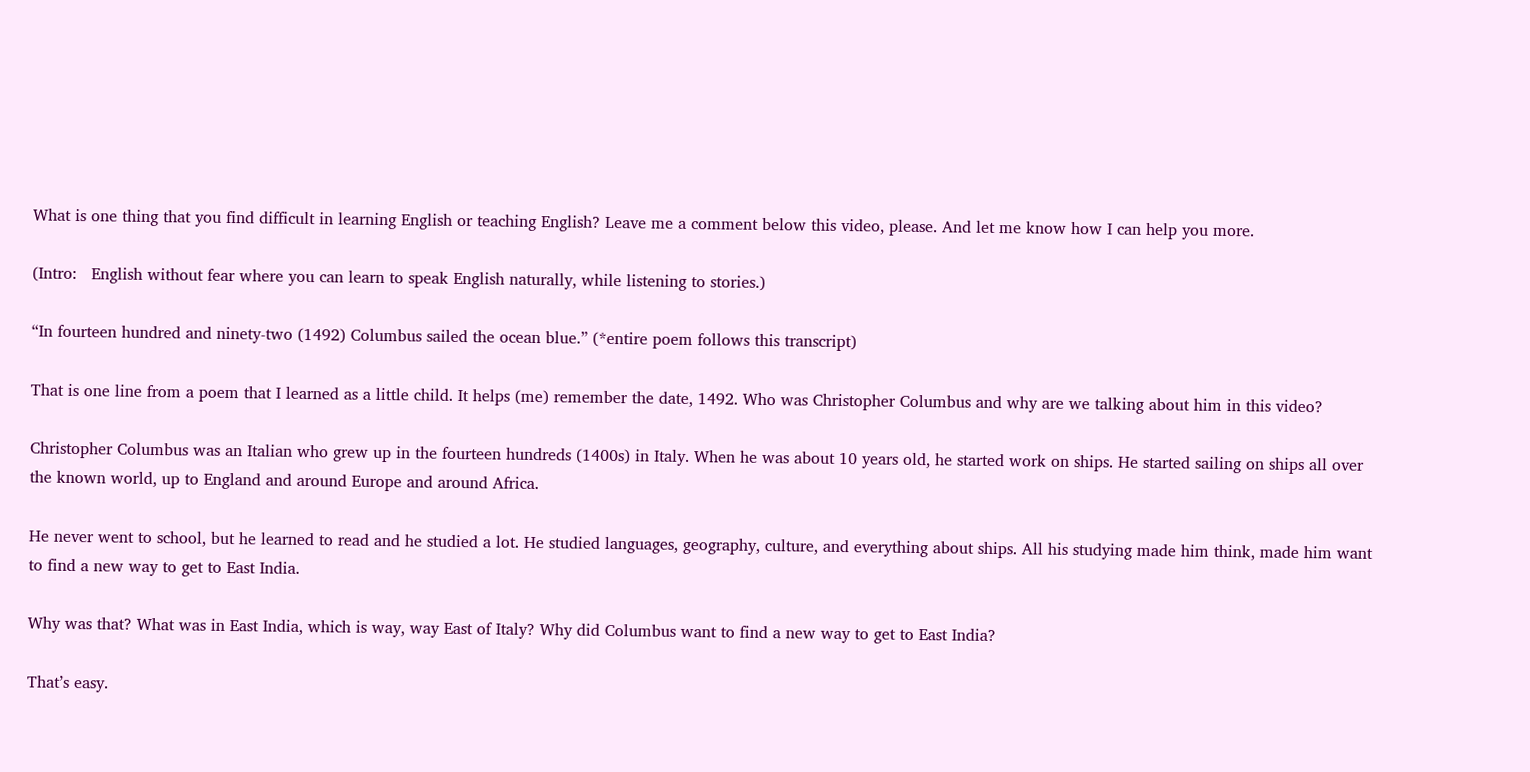What is one thing that you find difficult in learning English or teaching English? Leave me a comment below this video, please. And let me know how I can help you more.

(Intro:   English without fear where you can learn to speak English naturally, while listening to stories.)

“In fourteen hundred and ninety-two (1492) Columbus sailed the ocean blue.” (*entire poem follows this transcript)

That is one line from a poem that I learned as a little child. It helps (me) remember the date, 1492. Who was Christopher Columbus and why are we talking about him in this video?

Christopher Columbus was an Italian who grew up in the fourteen hundreds (1400s) in Italy. When he was about 10 years old, he started work on ships. He started sailing on ships all over the known world, up to England and around Europe and around Africa.

He never went to school, but he learned to read and he studied a lot. He studied languages, geography, culture, and everything about ships. All his studying made him think, made him want to find a new way to get to East India.

Why was that? What was in East India, which is way, way East of Italy? Why did Columbus want to find a new way to get to East India?

That’s easy.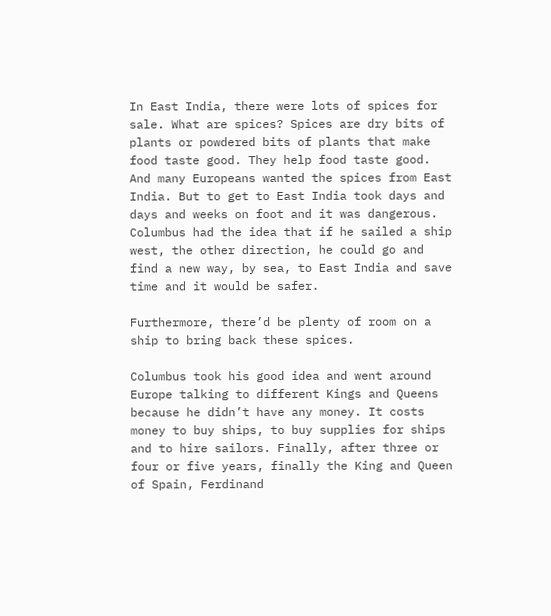In East India, there were lots of spices for sale. What are spices? Spices are dry bits of plants or powdered bits of plants that make food taste good. They help food taste good. And many Europeans wanted the spices from East India. But to get to East India took days and days and weeks on foot and it was dangerous. Columbus had the idea that if he sailed a ship west, the other direction, he could go and find a new way, by sea, to East India and save time and it would be safer.

Furthermore, there’d be plenty of room on a ship to bring back these spices.

Columbus took his good idea and went around Europe talking to different Kings and Queens because he didn’t have any money. It costs money to buy ships, to buy supplies for ships and to hire sailors. Finally, after three or four or five years, finally the King and Queen of Spain, Ferdinand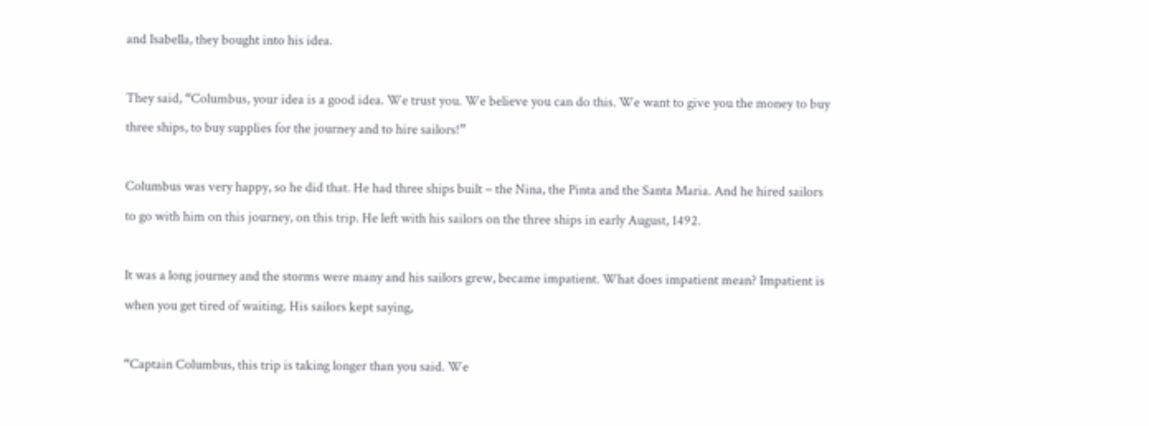and Isabella, they bought into his idea.

They said, “Columbus, your idea is a good idea. We trust you. We believe you can do this. We want to give you the money to buy three ships, to buy supplies for the journey and to hire sailors!”

Columbus was very happy, so he did that. He had three ships built – the Nina, the Pinta and the Santa Maria. And he hired sailors to go with him on this journey, on this trip. He left with his sailors on the three ships in early August, 1492.

It was a long journey and the storms were many and his sailors grew, became impatient. What does impatient mean? Impatient is when you get tired of waiting. His sailors kept saying,

“Captain Columbus, this trip is taking longer than you said. We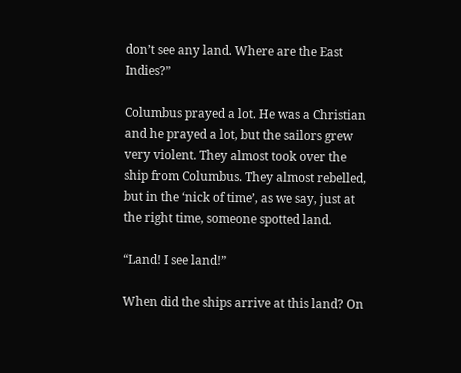don’t see any land. Where are the East Indies?”

Columbus prayed a lot. He was a Christian and he prayed a lot, but the sailors grew very violent. They almost took over the ship from Columbus. They almost rebelled, but in the ‘nick of time’, as we say, just at the right time, someone spotted land.

“Land! I see land!”

When did the ships arrive at this land? On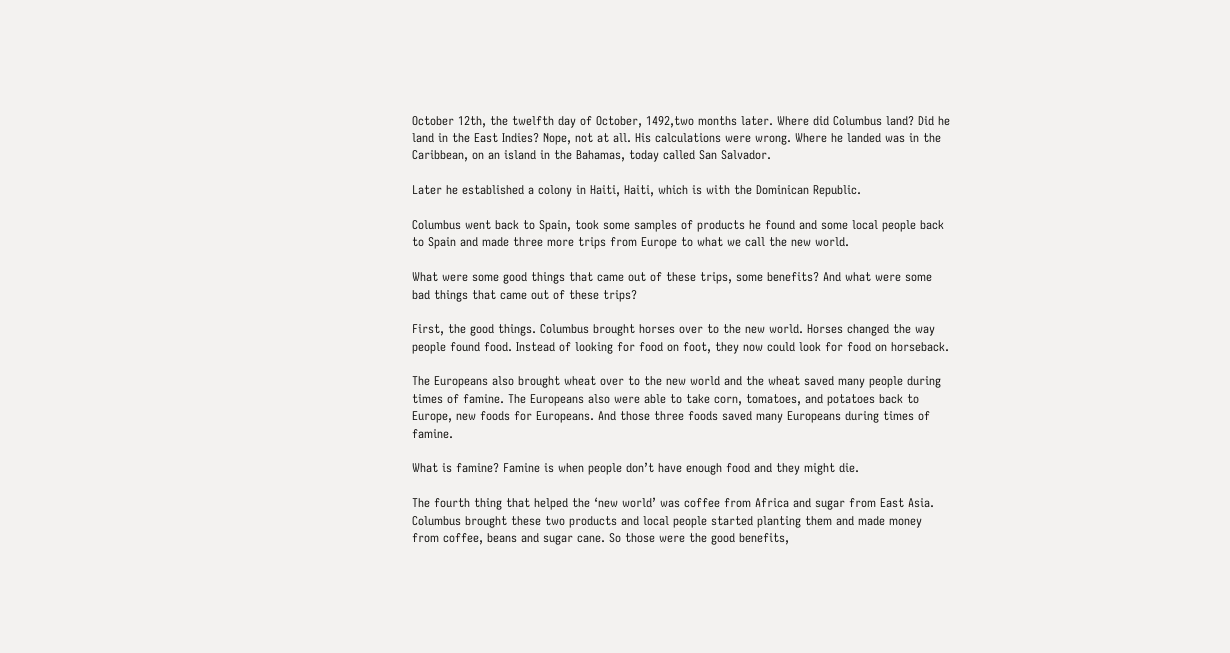October 12th, the twelfth day of October, 1492,two months later. Where did Columbus land? Did he land in the East Indies? Nope, not at all. His calculations were wrong. Where he landed was in the Caribbean, on an island in the Bahamas, today called San Salvador.

Later he established a colony in Haiti, Haiti, which is with the Dominican Republic.

Columbus went back to Spain, took some samples of products he found and some local people back to Spain and made three more trips from Europe to what we call the new world.

What were some good things that came out of these trips, some benefits? And what were some bad things that came out of these trips?

First, the good things. Columbus brought horses over to the new world. Horses changed the way people found food. Instead of looking for food on foot, they now could look for food on horseback.

The Europeans also brought wheat over to the new world and the wheat saved many people during times of famine. The Europeans also were able to take corn, tomatoes, and potatoes back to Europe, new foods for Europeans. And those three foods saved many Europeans during times of famine.

What is famine? Famine is when people don’t have enough food and they might die.

The fourth thing that helped the ‘new world’ was coffee from Africa and sugar from East Asia. Columbus brought these two products and local people started planting them and made money from coffee, beans and sugar cane. So those were the good benefits,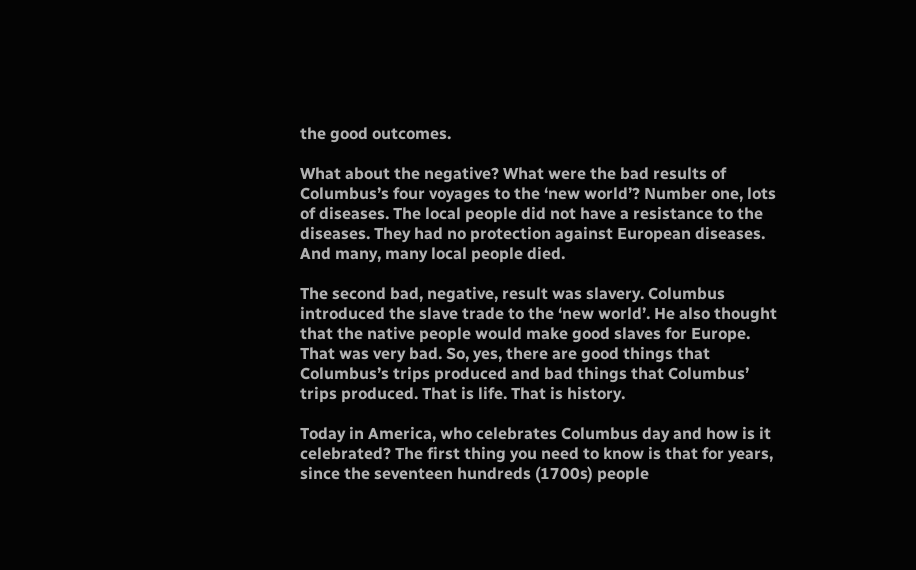the good outcomes.

What about the negative? What were the bad results of Columbus’s four voyages to the ‘new world’? Number one, lots of diseases. The local people did not have a resistance to the diseases. They had no protection against European diseases. And many, many local people died.

The second bad, negative, result was slavery. Columbus introduced the slave trade to the ‘new world’. He also thought that the native people would make good slaves for Europe. That was very bad. So, yes, there are good things that Columbus’s trips produced and bad things that Columbus’ trips produced. That is life. That is history.

Today in America, who celebrates Columbus day and how is it celebrated? The first thing you need to know is that for years, since the seventeen hundreds (1700s) people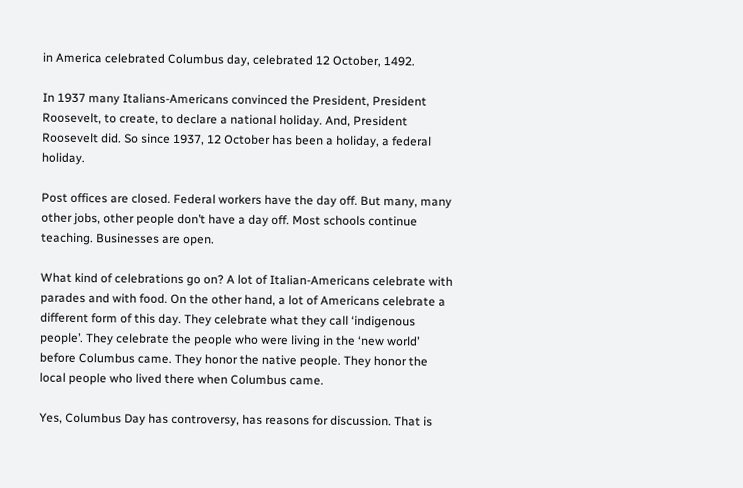in America celebrated Columbus day, celebrated 12 October, 1492.

In 1937 many Italians-Americans convinced the President, President Roosevelt, to create, to declare a national holiday. And, President Roosevelt did. So since 1937, 12 October has been a holiday, a federal holiday.

Post offices are closed. Federal workers have the day off. But many, many other jobs, other people don’t have a day off. Most schools continue teaching. Businesses are open.

What kind of celebrations go on? A lot of Italian-Americans celebrate with parades and with food. On the other hand, a lot of Americans celebrate a different form of this day. They celebrate what they call ‘indigenous people’. They celebrate the people who were living in the ‘new world’ before Columbus came. They honor the native people. They honor the local people who lived there when Columbus came.

Yes, Columbus Day has controversy, has reasons for discussion. That is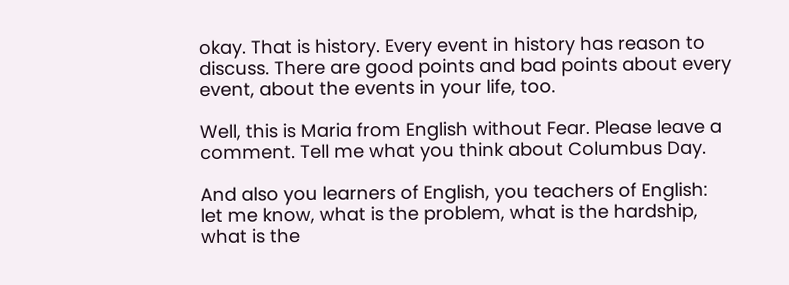okay. That is history. Every event in history has reason to discuss. There are good points and bad points about every event, about the events in your life, too.

Well, this is Maria from English without Fear. Please leave a comment. Tell me what you think about Columbus Day.

And also you learners of English, you teachers of English:  let me know, what is the problem, what is the hardship, what is the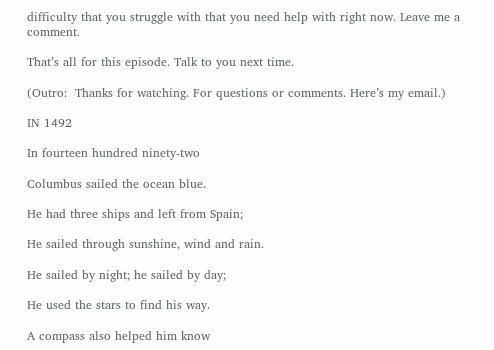difficulty that you struggle with that you need help with right now. Leave me a comment.

That’s all for this episode. Talk to you next time.

(Outro:  Thanks for watching. For questions or comments. Here’s my email.)

IN 1492

In fourteen hundred ninety-two

Columbus sailed the ocean blue.

He had three ships and left from Spain;

He sailed through sunshine, wind and rain.

He sailed by night; he sailed by day;

He used the stars to find his way.

A compass also helped him know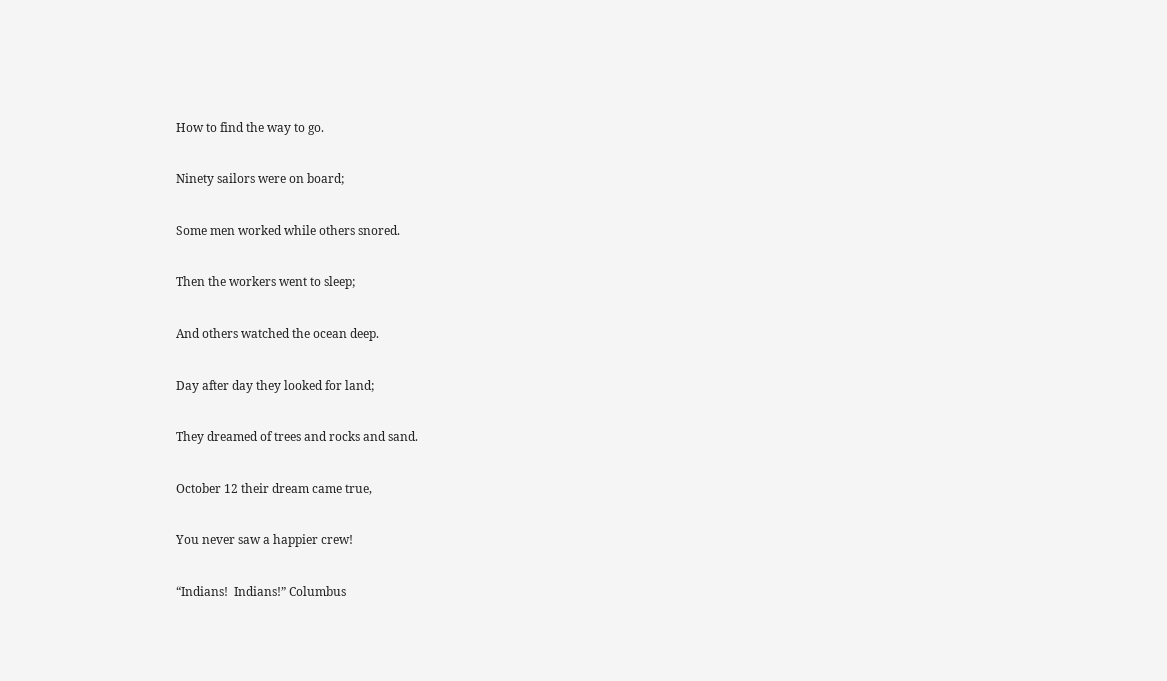How to find the way to go.

Ninety sailors were on board;

Some men worked while others snored.

Then the workers went to sleep;

And others watched the ocean deep.

Day after day they looked for land;

They dreamed of trees and rocks and sand.

October 12 their dream came true,

You never saw a happier crew!

“Indians!  Indians!” Columbus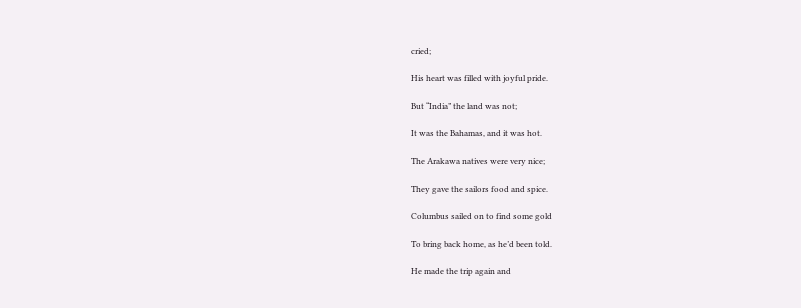cried;

His heart was filled with joyful pride.

But “India” the land was not;

It was the Bahamas, and it was hot.

The Arakawa natives were very nice;

They gave the sailors food and spice.

Columbus sailed on to find some gold

To bring back home, as he’d been told.

He made the trip again and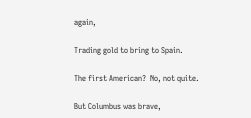again,

Trading gold to bring to Spain.

The first American?  No, not quite.

But Columbus was brave,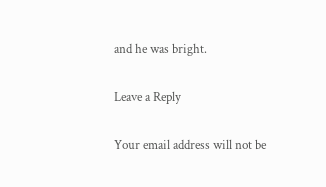and he was bright.

Leave a Reply

Your email address will not be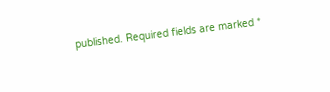published. Required fields are marked *